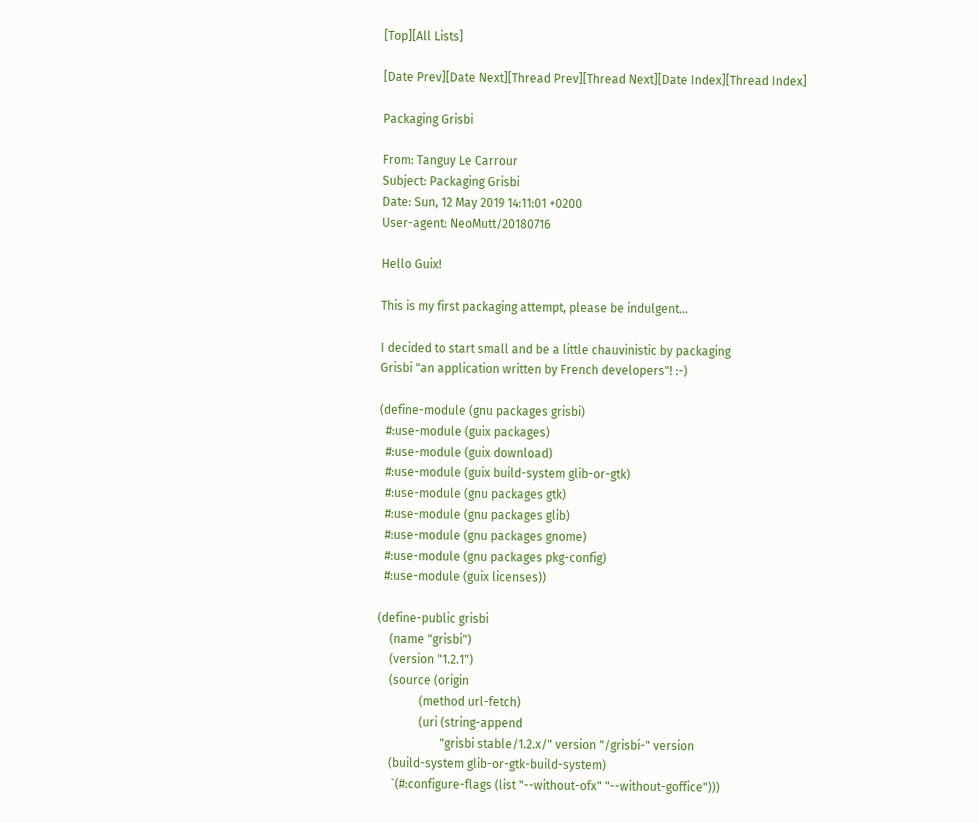[Top][All Lists]

[Date Prev][Date Next][Thread Prev][Thread Next][Date Index][Thread Index]

Packaging Grisbi

From: Tanguy Le Carrour
Subject: Packaging Grisbi
Date: Sun, 12 May 2019 14:11:01 +0200
User-agent: NeoMutt/20180716

Hello Guix!

This is my first packaging attempt, please be indulgent…

I decided to start small and be a little chauvinistic by packaging
Grisbi "an application written by French developers"! :-)

(define-module (gnu packages grisbi)
  #:use-module (guix packages)
  #:use-module (guix download)
  #:use-module (guix build-system glib-or-gtk)
  #:use-module (gnu packages gtk)
  #:use-module (gnu packages glib)
  #:use-module (gnu packages gnome)
  #:use-module (gnu packages pkg-config)
  #:use-module (guix licenses))

(define-public grisbi
    (name "grisbi")
    (version "1.2.1")
    (source (origin
              (method url-fetch)
              (uri (string-append
                     "grisbi stable/1.2.x/" version "/grisbi-" version
    (build-system glib-or-gtk-build-system)
     `(#:configure-flags (list "--without-ofx" "--without-goffice")))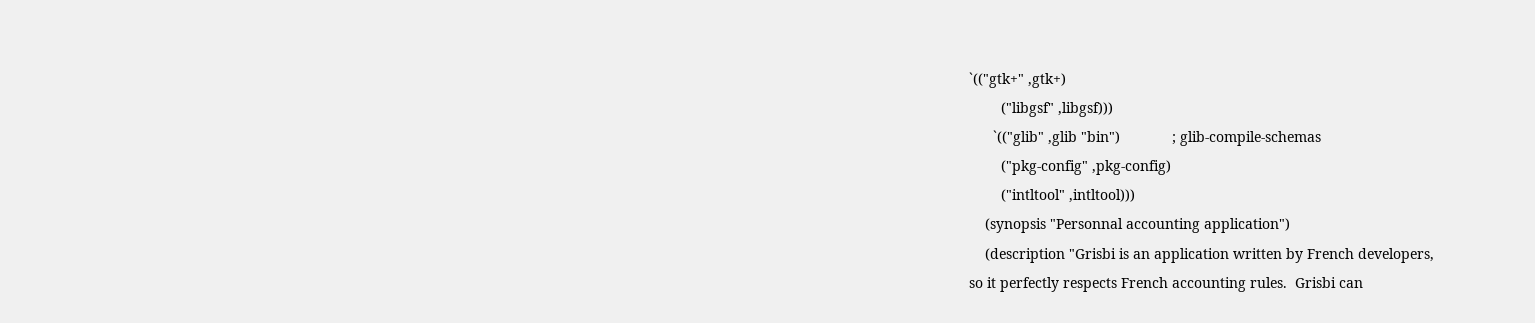`(("gtk+" ,gtk+)
        ("libgsf" ,libgsf)))
      `(("glib" ,glib "bin")             ; glib-compile-schemas
        ("pkg-config" ,pkg-config)
        ("intltool" ,intltool)))
    (synopsis "Personnal accounting application")
    (description "Grisbi is an application written by French developers,
so it perfectly respects French accounting rules.  Grisbi can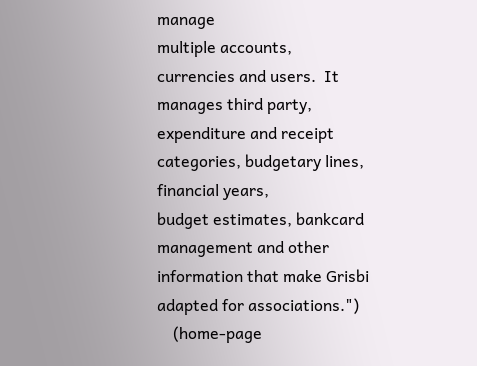manage
multiple accounts, currencies and users.  It manages third party,
expenditure and receipt categories, budgetary lines, financial years,
budget estimates, bankcard management and other information that make Grisbi
adapted for associations.")
    (home-page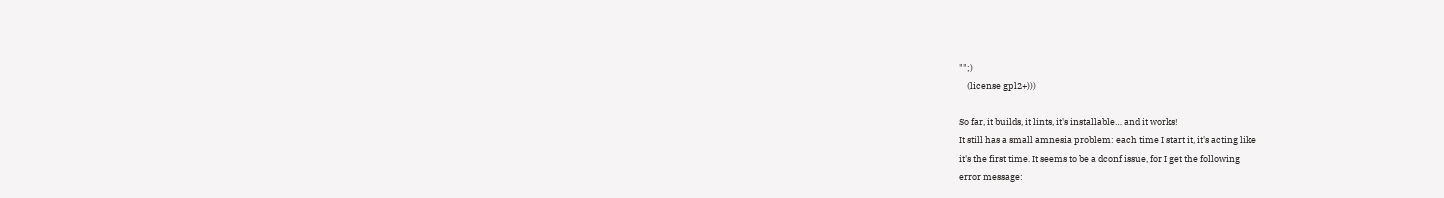"";)
    (license gpl2+)))

So far, it builds, it lints, it's installable… and it works!
It still has a small amnesia problem: each time I start it, it's acting like
it's the first time. It seems to be a dconf issue, for I get the following
error message: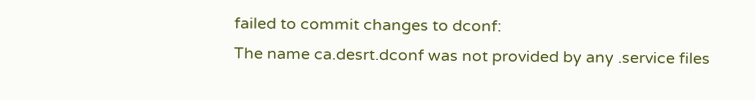failed to commit changes to dconf:
The name ca.desrt.dconf was not provided by any .service files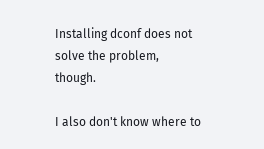Installing dconf does not solve the problem, though.

I also don't know where to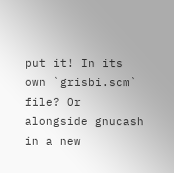put it! In its own `grisbi.scm` file? Or
alongside gnucash in a new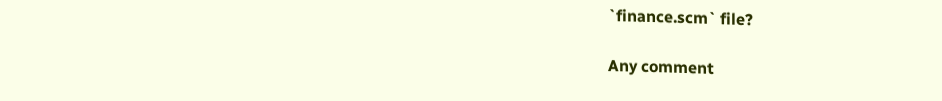`finance.scm` file?

Any comment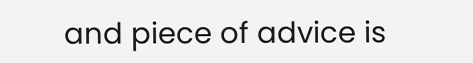and piece of advice is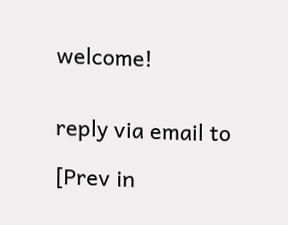welcome!


reply via email to

[Prev in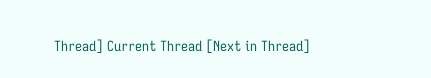Thread] Current Thread [Next in Thread]